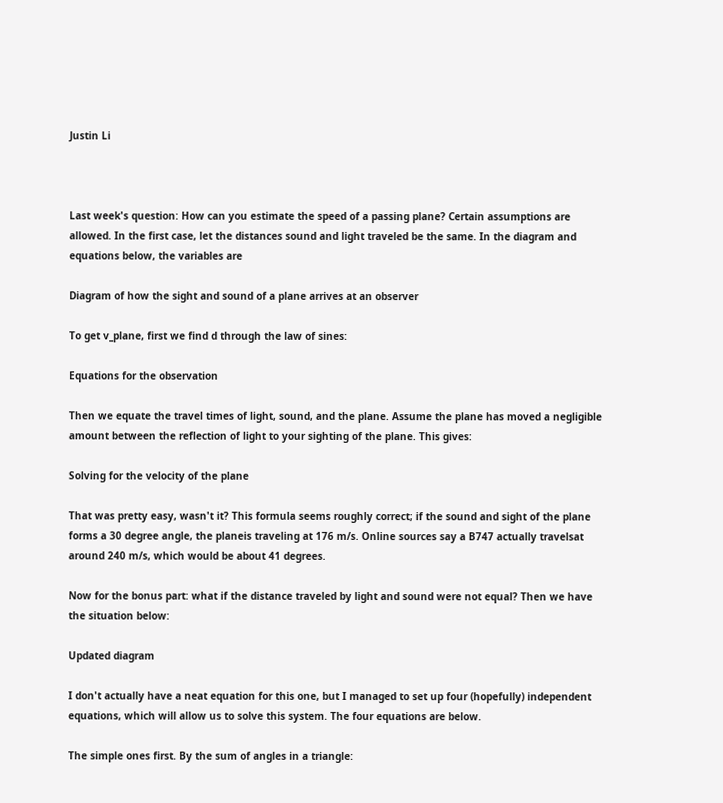Justin Li



Last week's question: How can you estimate the speed of a passing plane? Certain assumptions are allowed. In the first case, let the distances sound and light traveled be the same. In the diagram and equations below, the variables are

Diagram of how the sight and sound of a plane arrives at an observer

To get v_plane, first we find d through the law of sines:

Equations for the observation

Then we equate the travel times of light, sound, and the plane. Assume the plane has moved a negligible amount between the reflection of light to your sighting of the plane. This gives:

Solving for the velocity of the plane

That was pretty easy, wasn't it? This formula seems roughly correct; if the sound and sight of the plane forms a 30 degree angle, the planeis traveling at 176 m/s. Online sources say a B747 actually travelsat around 240 m/s, which would be about 41 degrees.

Now for the bonus part: what if the distance traveled by light and sound were not equal? Then we have the situation below:

Updated diagram

I don't actually have a neat equation for this one, but I managed to set up four (hopefully) independent equations, which will allow us to solve this system. The four equations are below.

The simple ones first. By the sum of angles in a triangle: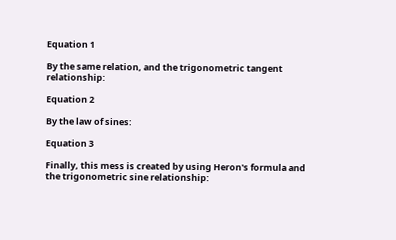Equation 1

By the same relation, and the trigonometric tangent relationship:

Equation 2

By the law of sines:

Equation 3

Finally, this mess is created by using Heron's formula and the trigonometric sine relationship: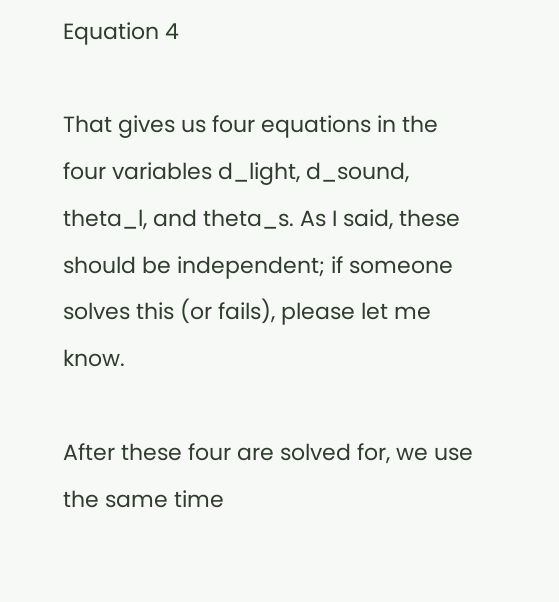Equation 4

That gives us four equations in the four variables d_light, d_sound, theta_l, and theta_s. As I said, these should be independent; if someone solves this (or fails), please let me know.

After these four are solved for, we use the same time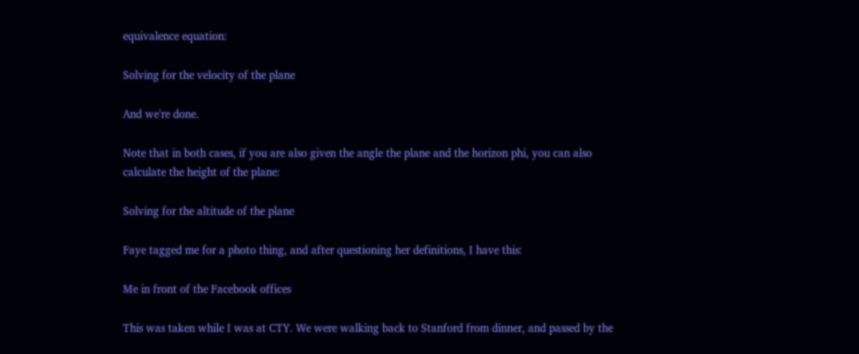equivalence equation:

Solving for the velocity of the plane

And we're done.

Note that in both cases, if you are also given the angle the plane and the horizon phi, you can also calculate the height of the plane:

Solving for the altitude of the plane

Faye tagged me for a photo thing, and after questioning her definitions, I have this:

Me in front of the Facebook offices

This was taken while I was at CTY. We were walking back to Stanford from dinner, and passed by the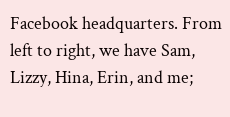Facebook headquarters. From left to right, we have Sam, Lizzy, Hina, Erin, and me;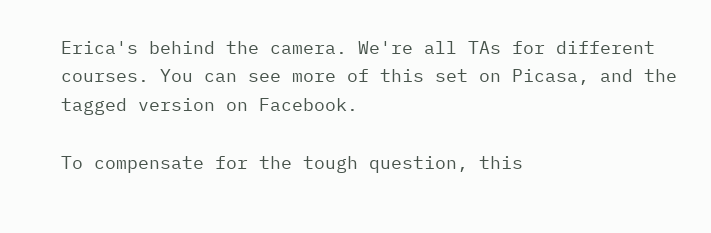Erica's behind the camera. We're all TAs for different courses. You can see more of this set on Picasa, and the tagged version on Facebook.

To compensate for the tough question, this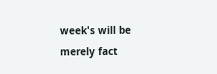week's will be merely fact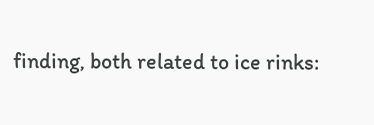finding, both related to ice rinks: